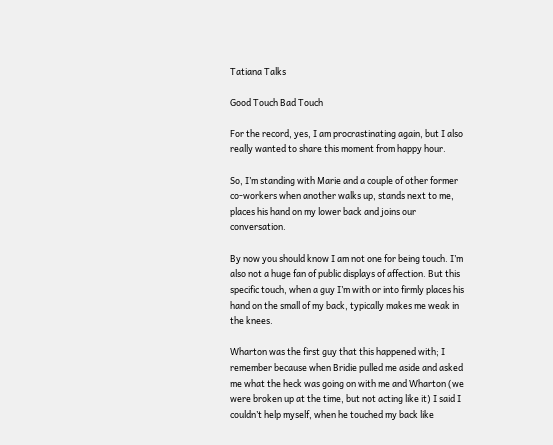Tatiana Talks

Good Touch Bad Touch

For the record, yes, I am procrastinating again, but I also really wanted to share this moment from happy hour.

So, I’m standing with Marie and a couple of other former co-workers when another walks up, stands next to me, places his hand on my lower back and joins our conversation.

By now you should know I am not one for being touch. I’m also not a huge fan of public displays of affection. But this specific touch, when a guy I’m with or into firmly places his hand on the small of my back, typically makes me weak in the knees.

Wharton was the first guy that this happened with; I remember because when Bridie pulled me aside and asked me what the heck was going on with me and Wharton (we were broken up at the time, but not acting like it) I said I couldn’t help myself, when he touched my back like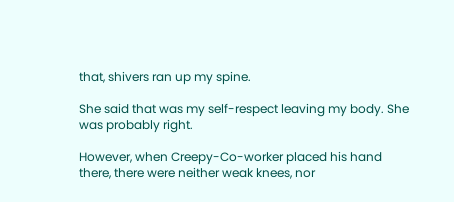that, shivers ran up my spine.

She said that was my self-respect leaving my body. She was probably right.

However, when Creepy-Co-worker placed his hand there, there were neither weak knees, nor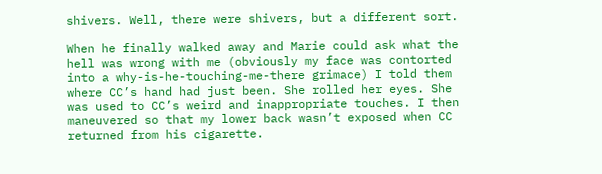shivers. Well, there were shivers, but a different sort.

When he finally walked away and Marie could ask what the hell was wrong with me (obviously my face was contorted into a why-is-he-touching-me-there grimace) I told them where CC’s hand had just been. She rolled her eyes. She was used to CC’s weird and inappropriate touches. I then maneuvered so that my lower back wasn’t exposed when CC returned from his cigarette.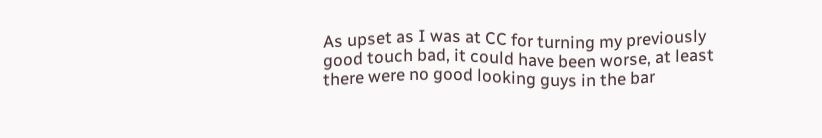As upset as I was at CC for turning my previously good touch bad, it could have been worse, at least there were no good looking guys in the bar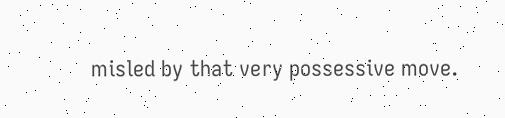misled by that very possessive move.